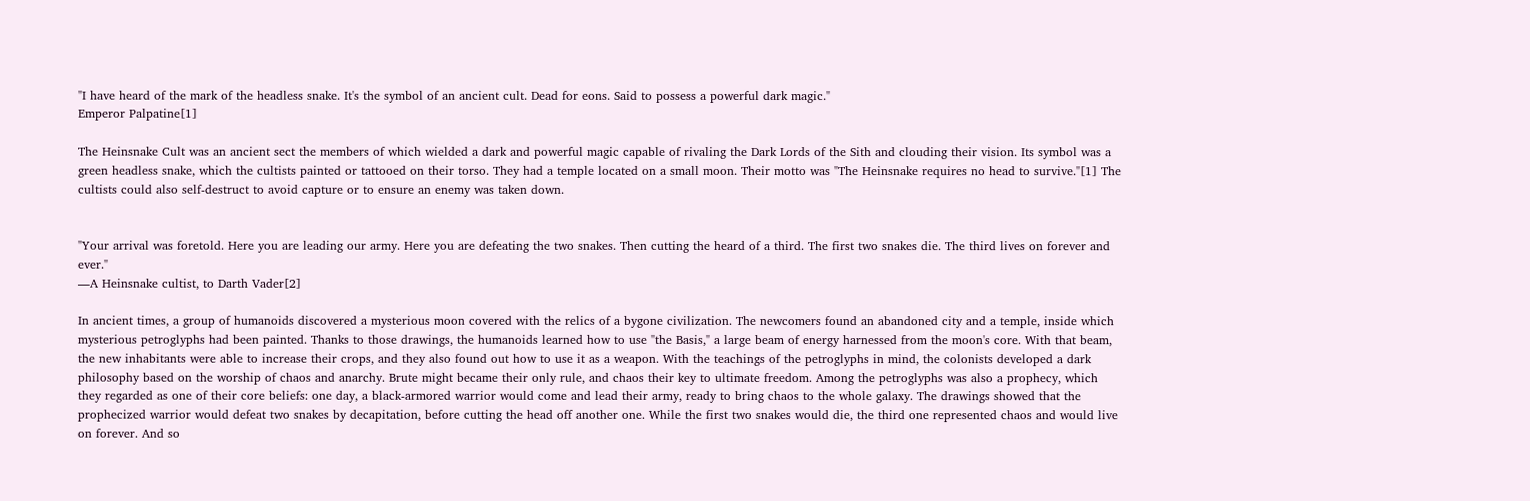"I have heard of the mark of the headless snake. It's the symbol of an ancient cult. Dead for eons. Said to possess a powerful dark magic."
Emperor Palpatine[1]

The Heinsnake Cult was an ancient sect the members of which wielded a dark and powerful magic capable of rivaling the Dark Lords of the Sith and clouding their vision. Its symbol was a green headless snake, which the cultists painted or tattooed on their torso. They had a temple located on a small moon. Their motto was "The Heinsnake requires no head to survive."[1] The cultists could also self-destruct to avoid capture or to ensure an enemy was taken down.


"Your arrival was foretold. Here you are leading our army. Here you are defeating the two snakes. Then cutting the heard of a third. The first two snakes die. The third lives on forever and ever."
―A Heinsnake cultist, to Darth Vader[2]

In ancient times, a group of humanoids discovered a mysterious moon covered with the relics of a bygone civilization. The newcomers found an abandoned city and a temple, inside which mysterious petroglyphs had been painted. Thanks to those drawings, the humanoids learned how to use "the Basis," a large beam of energy harnessed from the moon's core. With that beam, the new inhabitants were able to increase their crops, and they also found out how to use it as a weapon. With the teachings of the petroglyphs in mind, the colonists developed a dark philosophy based on the worship of chaos and anarchy. Brute might became their only rule, and chaos their key to ultimate freedom. Among the petroglyphs was also a prophecy, which they regarded as one of their core beliefs: one day, a black-armored warrior would come and lead their army, ready to bring chaos to the whole galaxy. The drawings showed that the prophecized warrior would defeat two snakes by decapitation, before cutting the head off another one. While the first two snakes would die, the third one represented chaos and would live on forever. And so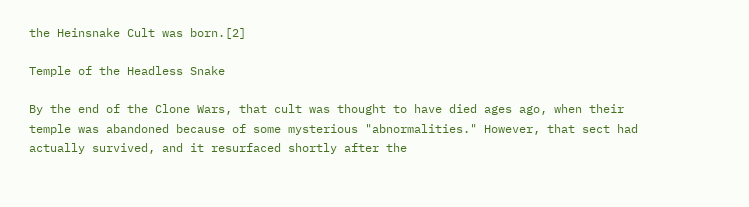the Heinsnake Cult was born.[2]

Temple of the Headless Snake

By the end of the Clone Wars, that cult was thought to have died ages ago, when their temple was abandoned because of some mysterious "abnormalities." However, that sect had actually survived, and it resurfaced shortly after the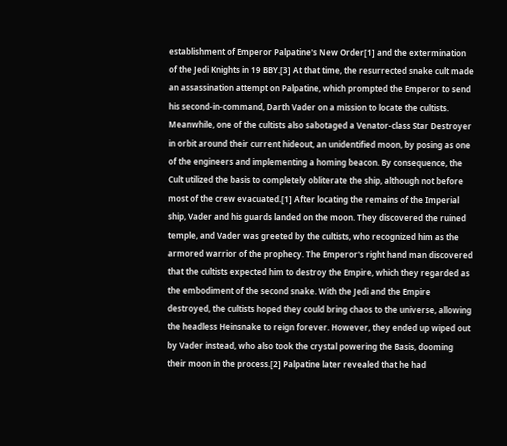establishment of Emperor Palpatine's New Order[1] and the extermination of the Jedi Knights in 19 BBY.[3] At that time, the resurrected snake cult made an assassination attempt on Palpatine, which prompted the Emperor to send his second-in-command, Darth Vader on a mission to locate the cultists. Meanwhile, one of the cultists also sabotaged a Venator-class Star Destroyer in orbit around their current hideout, an unidentified moon, by posing as one of the engineers and implementing a homing beacon. By consequence, the Cult utilized the basis to completely obliterate the ship, although not before most of the crew evacuated.[1] After locating the remains of the Imperial ship, Vader and his guards landed on the moon. They discovered the ruined temple, and Vader was greeted by the cultists, who recognized him as the armored warrior of the prophecy. The Emperor's right hand man discovered that the cultists expected him to destroy the Empire, which they regarded as the embodiment of the second snake. With the Jedi and the Empire destroyed, the cultists hoped they could bring chaos to the universe, allowing the headless Heinsnake to reign forever. However, they ended up wiped out by Vader instead, who also took the crystal powering the Basis, dooming their moon in the process.[2] Palpatine later revealed that he had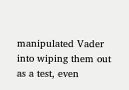manipulated Vader into wiping them out as a test, even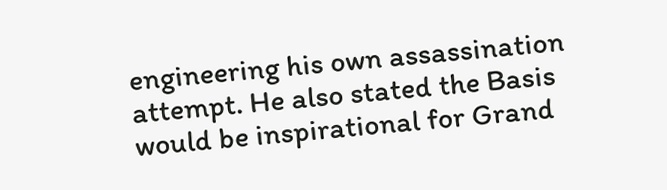engineering his own assassination attempt. He also stated the Basis would be inspirational for Grand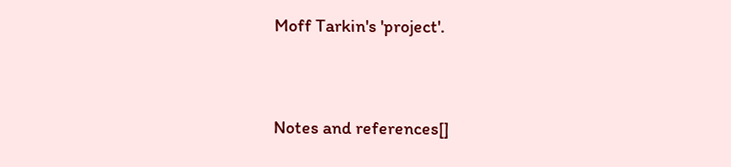Moff Tarkin's 'project'.


Notes and references[]